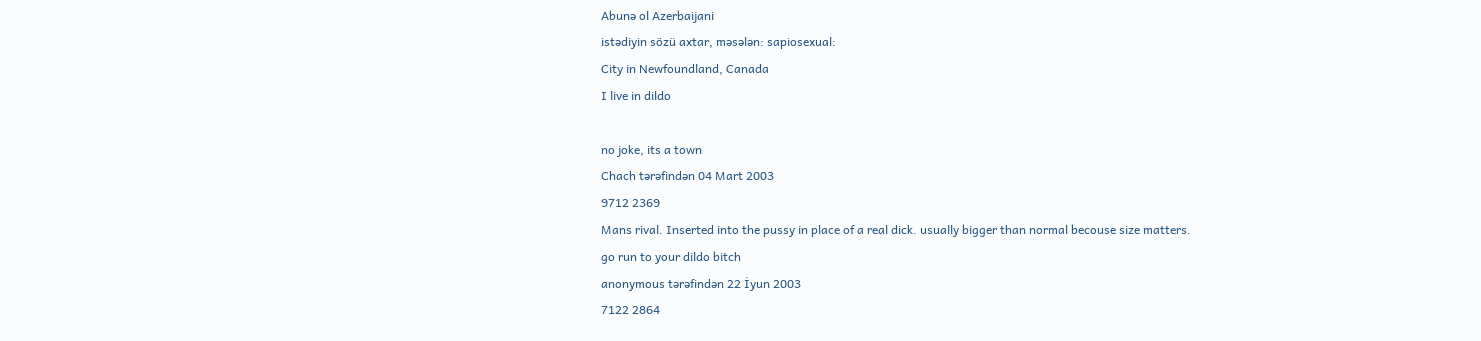Abunə ol Azerbaijani
istədiyin sözü axtar, məsələn: sapiosexual:
City in Newfoundland, Canada
I live in dildo

no joke, its a town
Chach tərəfindən 04 Mart 2003
9712 2369
Mans rival. Inserted into the pussy in place of a real dick. usually bigger than normal becouse size matters.
go run to your dildo bitch
anonymous tərəfindən 22 İyun 2003
7122 2864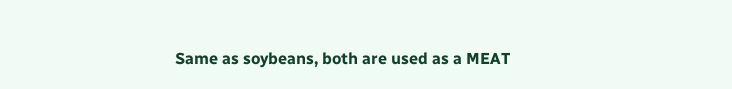Same as soybeans, both are used as a MEAT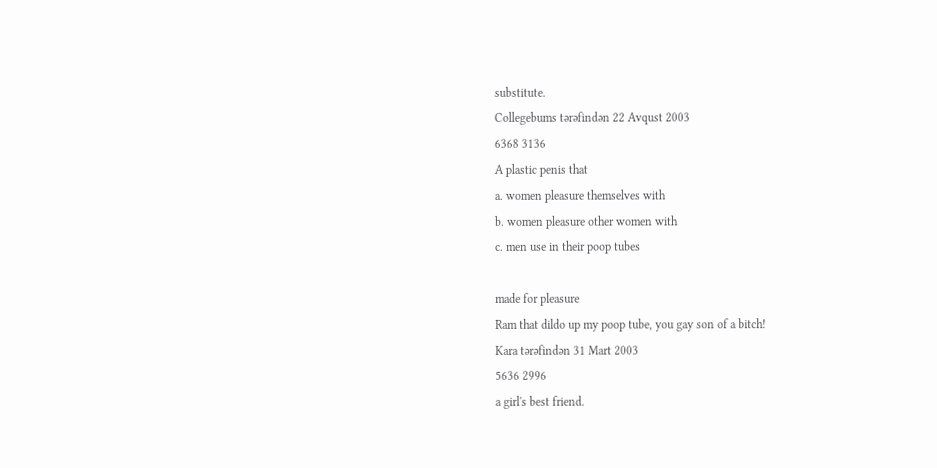substitute.
Collegebums tərəfindən 22 Avqust 2003
6368 3136
A plastic penis that
a. women pleasure themselves with
b. women pleasure other women with
c. men use in their poop tubes

made for pleasure
Ram that dildo up my poop tube, you gay son of a bitch!
Kara tərəfindən 31 Mart 2003
5636 2996
a girl's best friend.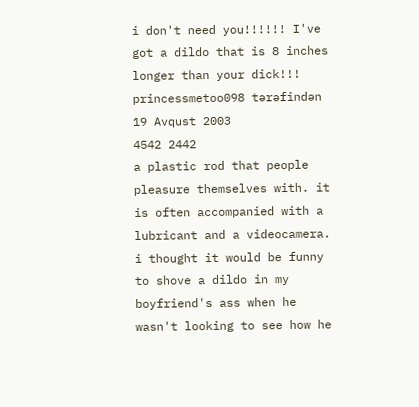i don't need you!!!!!! I've got a dildo that is 8 inches longer than your dick!!!
princessmetoo098 tərəfindən 19 Avqust 2003
4542 2442
a plastic rod that people pleasure themselves with. it is often accompanied with a lubricant and a videocamera.
i thought it would be funny to shove a dildo in my boyfriend's ass when he wasn't looking to see how he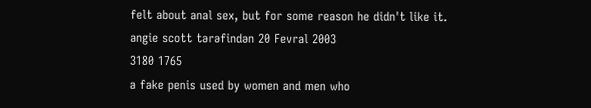felt about anal sex, but for some reason he didn't like it.
angie scott tərəfindən 20 Fevral 2003
3180 1765
a fake penis used by women and men who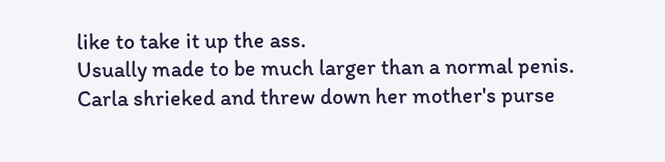like to take it up the ass.
Usually made to be much larger than a normal penis.
Carla shrieked and threw down her mother's purse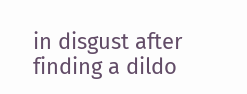in disgust after finding a dildo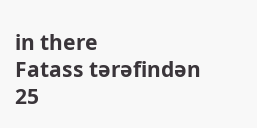in there
Fatass tərəfindən 25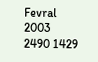Fevral 2003
2490 1429